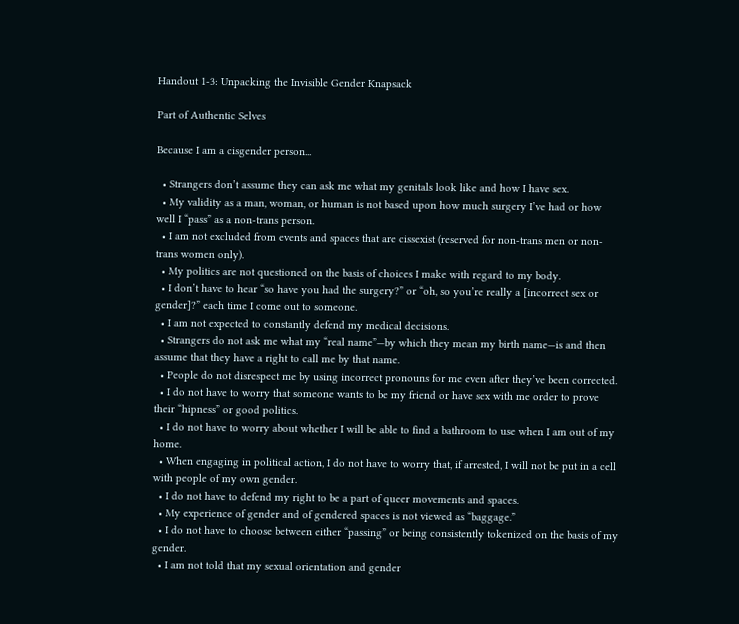Handout 1-3: Unpacking the Invisible Gender Knapsack

Part of Authentic Selves

Because I am a cisgender person...

  • Strangers don’t assume they can ask me what my genitals look like and how I have sex.
  • My validity as a man, woman, or human is not based upon how much surgery I’ve had or how well I “pass” as a non-trans person.
  • I am not excluded from events and spaces that are cissexist (reserved for non-trans men or non-trans women only).
  • My politics are not questioned on the basis of choices I make with regard to my body.
  • I don’t have to hear “so have you had the surgery?” or “oh, so you’re really a [incorrect sex or gender]?” each time I come out to someone.
  • I am not expected to constantly defend my medical decisions.
  • Strangers do not ask me what my “real name”—by which they mean my birth name—is and then assume that they have a right to call me by that name.
  • People do not disrespect me by using incorrect pronouns for me even after they’ve been corrected.
  • I do not have to worry that someone wants to be my friend or have sex with me order to prove their “hipness” or good politics.
  • I do not have to worry about whether I will be able to find a bathroom to use when I am out of my home.
  • When engaging in political action, I do not have to worry that, if arrested, I will not be put in a cell with people of my own gender.
  • I do not have to defend my right to be a part of queer movements and spaces.
  • My experience of gender and of gendered spaces is not viewed as “baggage.”
  • I do not have to choose between either “passing” or being consistently tokenized on the basis of my gender.
  • I am not told that my sexual orientation and gender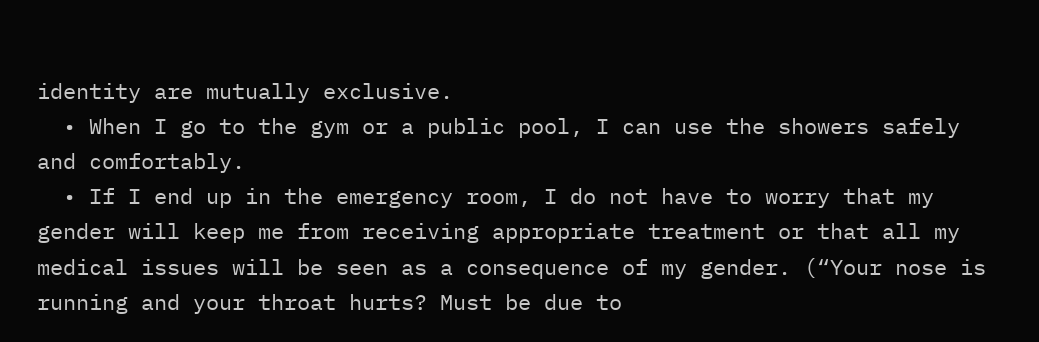identity are mutually exclusive.
  • When I go to the gym or a public pool, I can use the showers safely and comfortably.
  • If I end up in the emergency room, I do not have to worry that my gender will keep me from receiving appropriate treatment or that all my medical issues will be seen as a consequence of my gender. (“Your nose is running and your throat hurts? Must be due to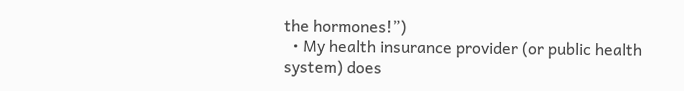the hormones!”)
  • My health insurance provider (or public health system) does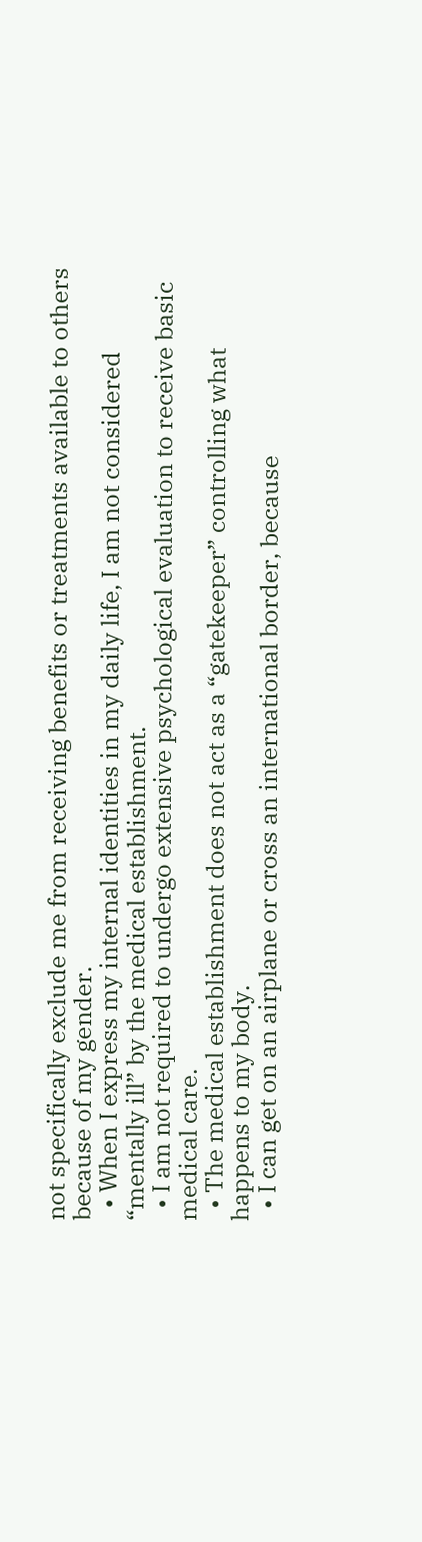not specifically exclude me from receiving benefits or treatments available to others because of my gender.
  • When I express my internal identities in my daily life, I am not considered “mentally ill” by the medical establishment.
  • I am not required to undergo extensive psychological evaluation to receive basic medical care.
  • The medical establishment does not act as a “gatekeeper” controlling what happens to my body.
  • I can get on an airplane or cross an international border, because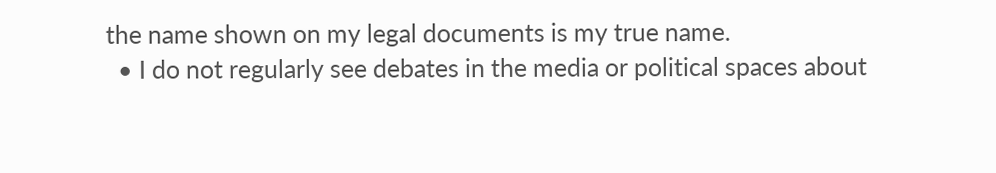the name shown on my legal documents is my true name.
  • I do not regularly see debates in the media or political spaces about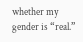whether my gender is “real.”